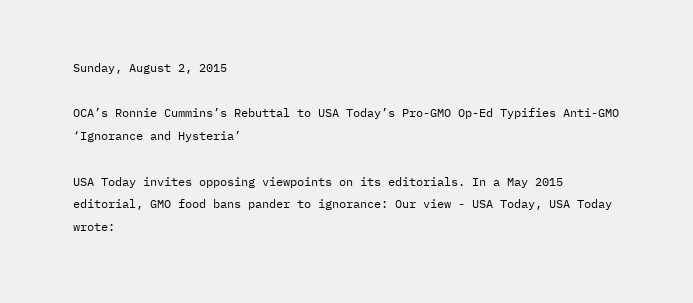Sunday, August 2, 2015

OCA’s Ronnie Cummins’s Rebuttal to USA Today’s Pro-GMO Op-Ed Typifies Anti-GMO ‘Ignorance and Hysteria’

USA Today invites opposing viewpoints on its editorials. In a May 2015 editorial, GMO food bans pander to ignorance: Our view - USA Today, USA Today wrote: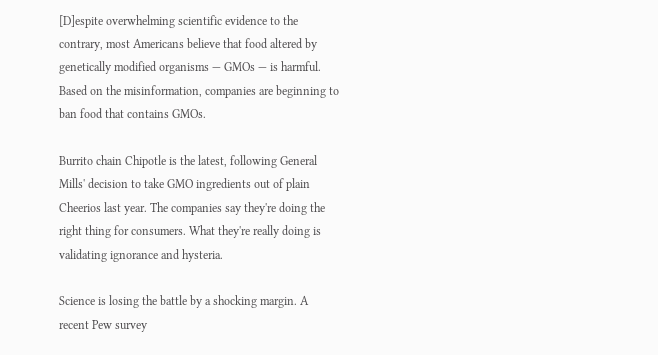[D]espite overwhelming scientific evidence to the contrary, most Americans believe that food altered by genetically modified organisms — GMOs — is harmful. Based on the misinformation, companies are beginning to ban food that contains GMOs.

Burrito chain Chipotle is the latest, following General Mills' decision to take GMO ingredients out of plain Cheerios last year. The companies say they're doing the right thing for consumers. What they're really doing is validating ignorance and hysteria.

Science is losing the battle by a shocking margin. A recent Pew survey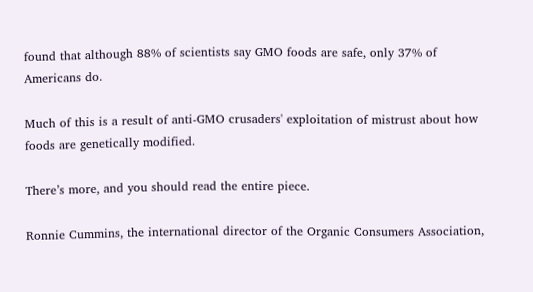found that although 88% of scientists say GMO foods are safe, only 37% of Americans do.

Much of this is a result of anti-GMO crusaders' exploitation of mistrust about how foods are genetically modified.

There’s more, and you should read the entire piece.

Ronnie Cummins, the international director of the Organic Consumers Association,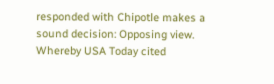responded with Chipotle makes a sound decision: Opposing view. Whereby USA Today cited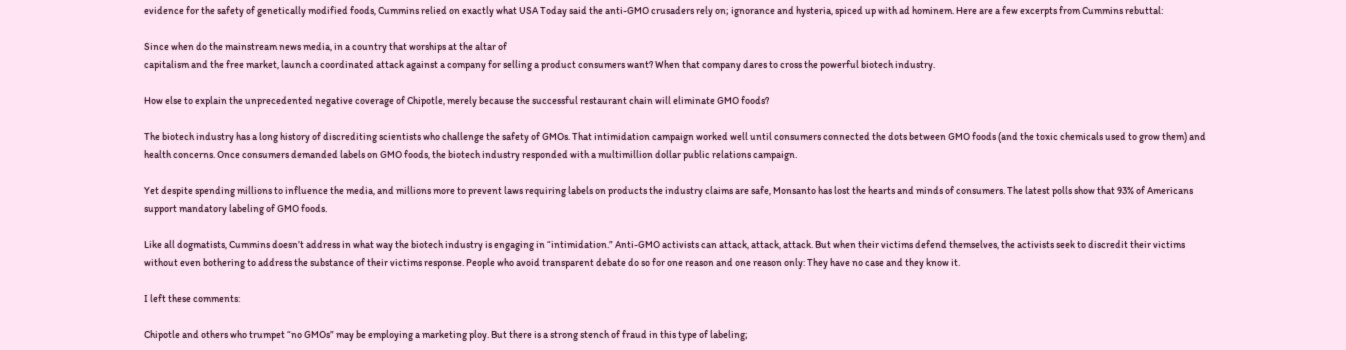evidence for the safety of genetically modified foods, Cummins relied on exactly what USA Today said the anti-GMO crusaders rely on; ignorance and hysteria, spiced up with ad hominem. Here are a few excerpts from Cummins rebuttal:

Since when do the mainstream news media, in a country that worships at the altar of
capitalism and the free market, launch a coordinated attack against a company for selling a product consumers want? When that company dares to cross the powerful biotech industry.

How else to explain the unprecedented negative coverage of Chipotle, merely because the successful restaurant chain will eliminate GMO foods?

The biotech industry has a long history of discrediting scientists who challenge the safety of GMOs. That intimidation campaign worked well until consumers connected the dots between GMO foods (and the toxic chemicals used to grow them) and health concerns. Once consumers demanded labels on GMO foods, the biotech industry responded with a multimillion dollar public relations campaign.

Yet despite spending millions to influence the media, and millions more to prevent laws requiring labels on products the industry claims are safe, Monsanto has lost the hearts and minds of consumers. The latest polls show that 93% of Americans support mandatory labeling of GMO foods.

Like all dogmatists, Cummins doesn’t address in what way the biotech industry is engaging in “intimidation.” Anti-GMO activists can attack, attack, attack. But when their victims defend themselves, the activists seek to discredit their victims without even bothering to address the substance of their victims response. People who avoid transparent debate do so for one reason and one reason only: They have no case and they know it.

I left these comments:

Chipotle and others who trumpet “no GMOs” may be employing a marketing ploy. But there is a strong stench of fraud in this type of labeling;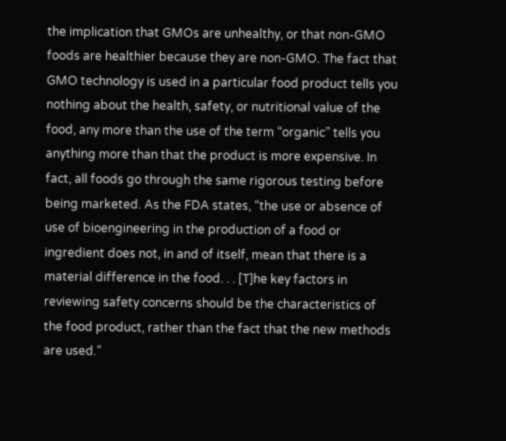the implication that GMOs are unhealthy, or that non-GMO foods are healthier because they are non-GMO. The fact that GMO technology is used in a particular food product tells you nothing about the health, safety, or nutritional value of the food, any more than the use of the term “organic” tells you anything more than that the product is more expensive. In fact, all foods go through the same rigorous testing before being marketed. As the FDA states, “the use or absence of use of bioengineering in the production of a food or ingredient does not, in and of itself, mean that there is a material difference in the food. . . [T]he key factors in reviewing safety concerns should be the characteristics of the food product, rather than the fact that the new methods are used.”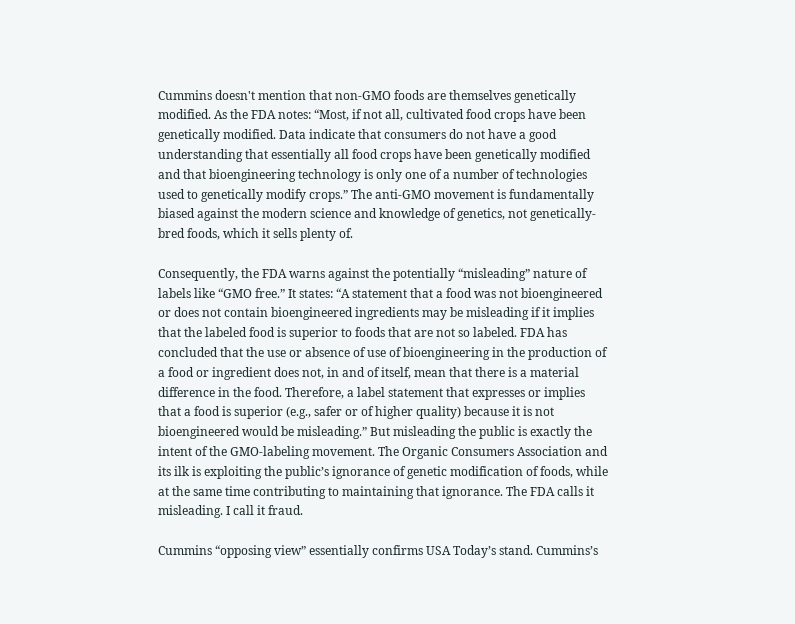Cummins doesn't mention that non-GMO foods are themselves genetically modified. As the FDA notes: “Most, if not all, cultivated food crops have been genetically modified. Data indicate that consumers do not have a good understanding that essentially all food crops have been genetically modified and that bioengineering technology is only one of a number of technologies used to genetically modify crops.” The anti-GMO movement is fundamentally biased against the modern science and knowledge of genetics, not genetically- bred foods, which it sells plenty of.

Consequently, the FDA warns against the potentially “misleading” nature of labels like “GMO free.” It states: “A statement that a food was not bioengineered or does not contain bioengineered ingredients may be misleading if it implies that the labeled food is superior to foods that are not so labeled. FDA has concluded that the use or absence of use of bioengineering in the production of a food or ingredient does not, in and of itself, mean that there is a material difference in the food. Therefore, a label statement that expresses or implies that a food is superior (e.g., safer or of higher quality) because it is not bioengineered would be misleading.” But misleading the public is exactly the intent of the GMO-labeling movement. The Organic Consumers Association and its ilk is exploiting the public’s ignorance of genetic modification of foods, while at the same time contributing to maintaining that ignorance. The FDA calls it misleading. I call it fraud.

Cummins “opposing view” essentially confirms USA Today’s stand. Cummins’s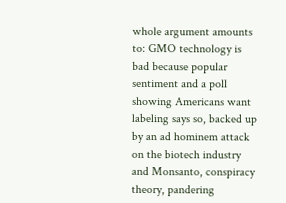whole argument amounts to: GMO technology is bad because popular sentiment and a poll showing Americans want labeling says so, backed up by an ad hominem attack on the biotech industry and Monsanto, conspiracy theory, pandering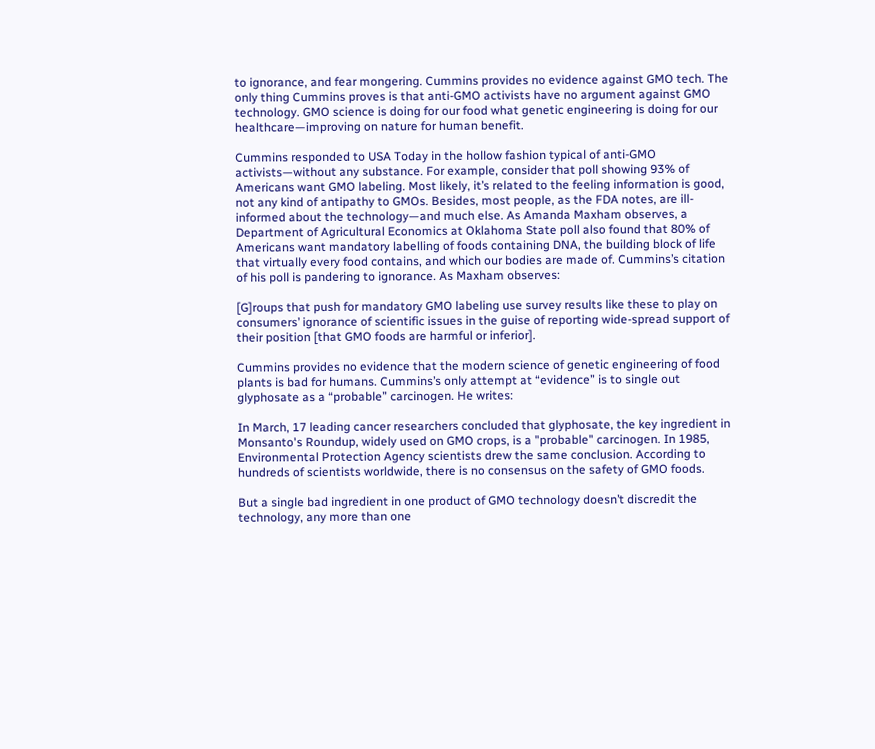to ignorance, and fear mongering. Cummins provides no evidence against GMO tech. The only thing Cummins proves is that anti-GMO activists have no argument against GMO technology. GMO science is doing for our food what genetic engineering is doing for our healthcare—improving on nature for human benefit.

Cummins responded to USA Today in the hollow fashion typical of anti-GMO activists—without any substance. For example, consider that poll showing 93% of Americans want GMO labeling. Most likely, it’s related to the feeling information is good, not any kind of antipathy to GMOs. Besides, most people, as the FDA notes, are ill-informed about the technology—and much else. As Amanda Maxham observes, a Department of Agricultural Economics at Oklahoma State poll also found that 80% of Americans want mandatory labelling of foods containing DNA, the building block of life that virtually every food contains, and which our bodies are made of. Cummins’s citation of his poll is pandering to ignorance. As Maxham observes:

[G]roups that push for mandatory GMO labeling use survey results like these to play on consumers’ ignorance of scientific issues in the guise of reporting wide-spread support of their position [that GMO foods are harmful or inferior].

Cummins provides no evidence that the modern science of genetic engineering of food plants is bad for humans. Cummins’s only attempt at “evidence” is to single out glyphosate as a “probable” carcinogen. He writes:

In March, 17 leading cancer researchers concluded that glyphosate, the key ingredient in Monsanto's Roundup, widely used on GMO crops, is a "probable" carcinogen. In 1985, Environmental Protection Agency scientists drew the same conclusion. According to hundreds of scientists worldwide, there is no consensus on the safety of GMO foods.

But a single bad ingredient in one product of GMO technology doesn’t discredit the technology, any more than one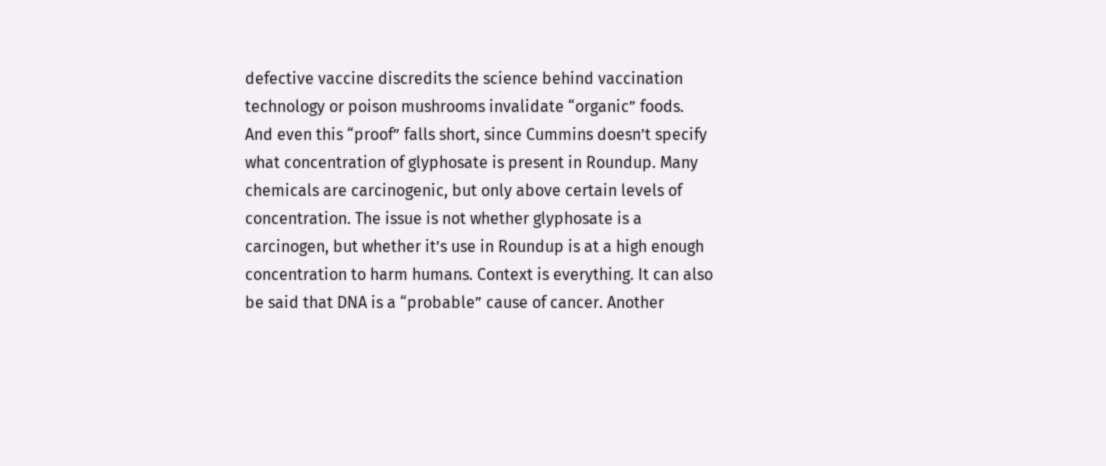defective vaccine discredits the science behind vaccination technology or poison mushrooms invalidate “organic” foods. And even this “proof” falls short, since Cummins doesn’t specify what concentration of glyphosate is present in Roundup. Many chemicals are carcinogenic, but only above certain levels of concentration. The issue is not whether glyphosate is a carcinogen, but whether it’s use in Roundup is at a high enough concentration to harm humans. Context is everything. It can also be said that DNA is a “probable” cause of cancer. Another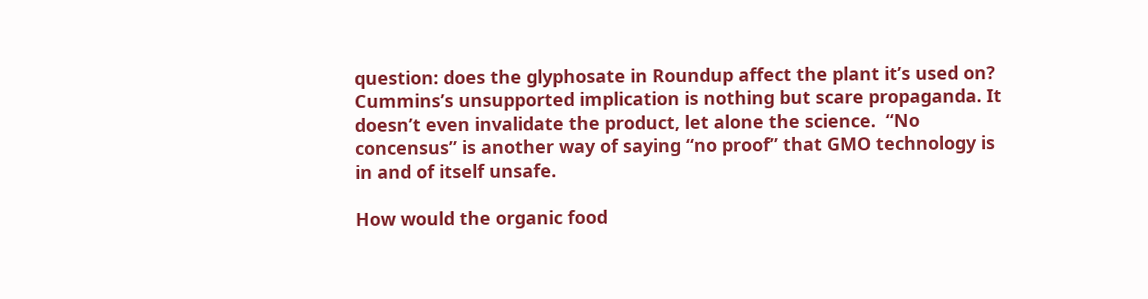question: does the glyphosate in Roundup affect the plant it’s used on? Cummins’s unsupported implication is nothing but scare propaganda. It doesn’t even invalidate the product, let alone the science.  “No concensus” is another way of saying “no proof” that GMO technology is in and of itself unsafe.

How would the organic food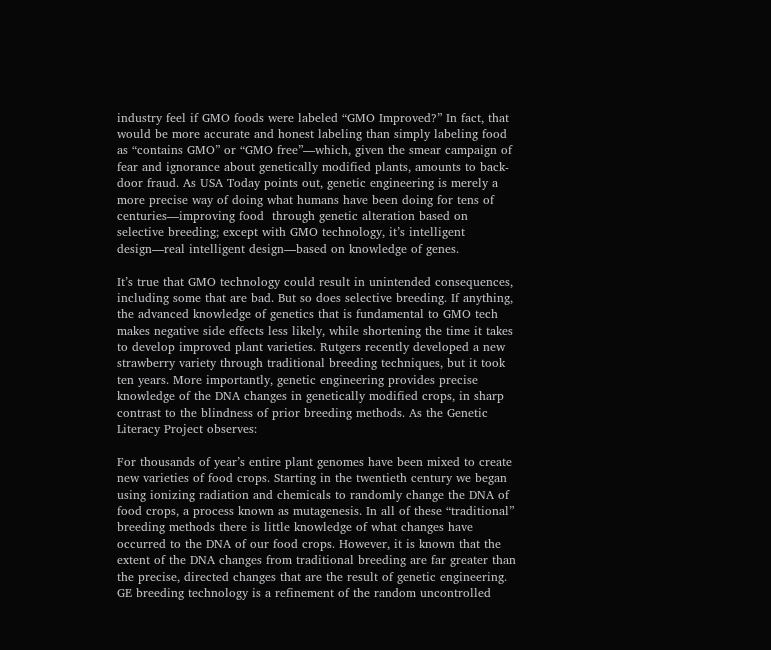industry feel if GMO foods were labeled “GMO Improved?” In fact, that would be more accurate and honest labeling than simply labeling food as “contains GMO” or “GMO free”—which, given the smear campaign of fear and ignorance about genetically modified plants, amounts to back-door fraud. As USA Today points out, genetic engineering is merely a more precise way of doing what humans have been doing for tens of centuries—improving food  through genetic alteration based on selective breeding; except with GMO technology, it’s intelligent design—real intelligent design—based on knowledge of genes.

It’s true that GMO technology could result in unintended consequences, including some that are bad. But so does selective breeding. If anything, the advanced knowledge of genetics that is fundamental to GMO tech makes negative side effects less likely, while shortening the time it takes to develop improved plant varieties. Rutgers recently developed a new strawberry variety through traditional breeding techniques, but it took ten years. More importantly, genetic engineering provides precise knowledge of the DNA changes in genetically modified crops, in sharp contrast to the blindness of prior breeding methods. As the Genetic Literacy Project observes:

For thousands of year’s entire plant genomes have been mixed to create new varieties of food crops. Starting in the twentieth century we began using ionizing radiation and chemicals to randomly change the DNA of food crops, a process known as mutagenesis. In all of these “traditional” breeding methods there is little knowledge of what changes have occurred to the DNA of our food crops. However, it is known that the extent of the DNA changes from traditional breeding are far greater than the precise, directed changes that are the result of genetic engineering. GE breeding technology is a refinement of the random uncontrolled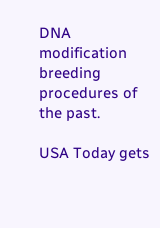DNA modification breeding procedures of the past.

USA Today gets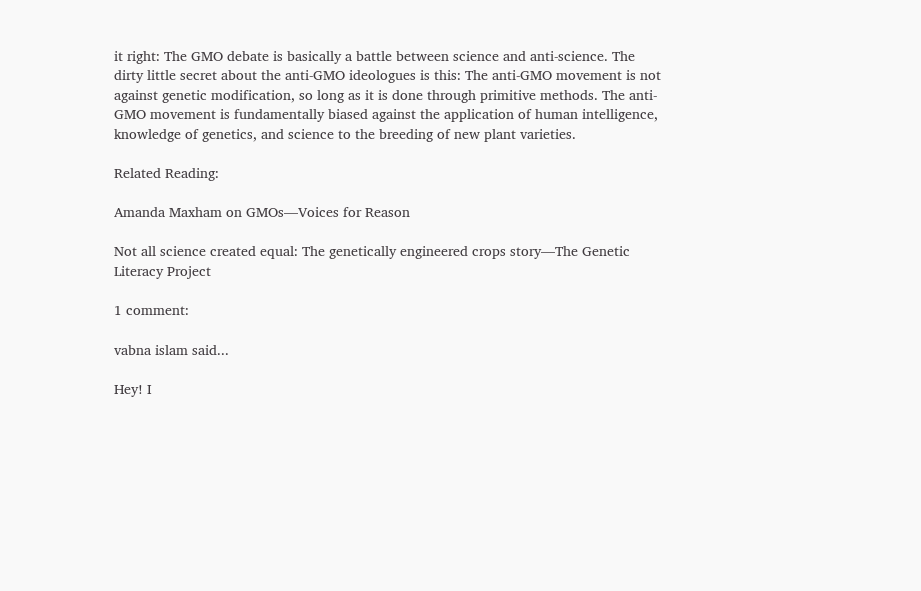it right: The GMO debate is basically a battle between science and anti-science. The dirty little secret about the anti-GMO ideologues is this: The anti-GMO movement is not against genetic modification, so long as it is done through primitive methods. The anti-GMO movement is fundamentally biased against the application of human intelligence, knowledge of genetics, and science to the breeding of new plant varieties.

Related Reading:

Amanda Maxham on GMOs—Voices for Reason

Not all science created equal: The genetically engineered crops story—The Genetic Literacy Project

1 comment:

vabna islam said...

Hey! I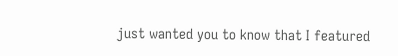just wanted you to know that I featured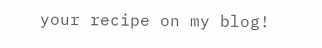your recipe on my blog!